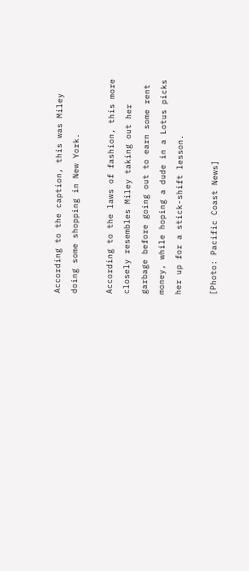According to the caption, this was Miley doing some shopping in New York.

According to the laws of fashion, this more closely resembles Miley taking out her garbage before going out to earn some rent money, while hoping a dude in a Lotus picks her up for a stick-shift lesson.

[Photo: Pacific Coast News]